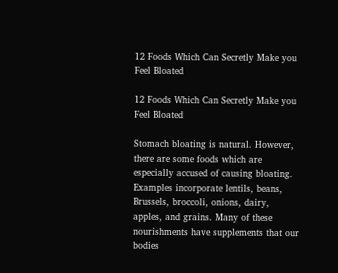12 Foods Which Can Secretly Make you Feel Bloated

12 Foods Which Can Secretly Make you Feel Bloated

Stomach bloating is natural. However, there are some foods which are especially accused of causing bloating. Examples incorporate lentils, beans, Brussels, broccoli, onions, dairy, apples, and grains. Many of these nourishments have supplements that our bodies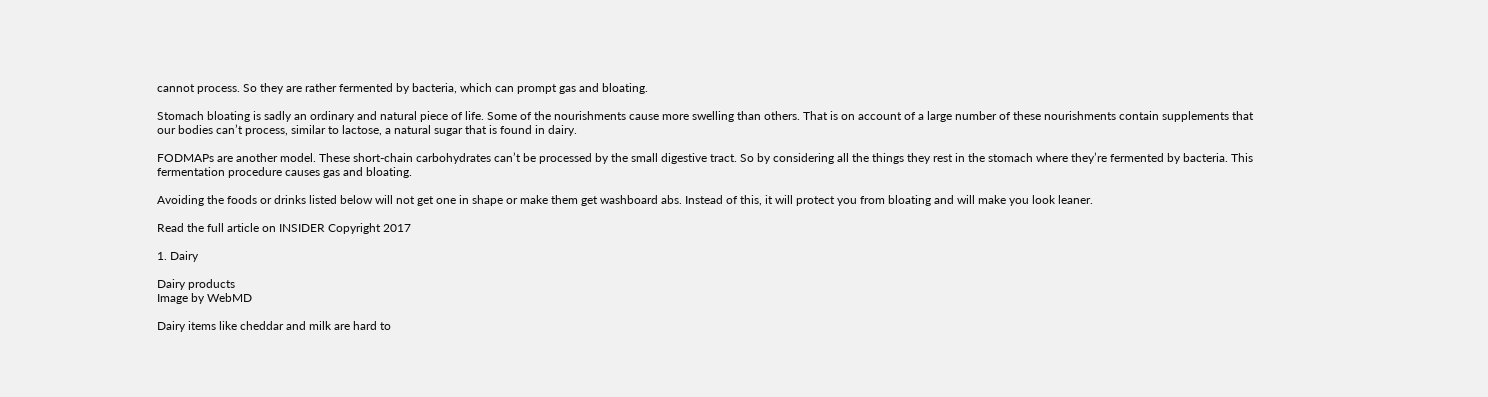cannot process. So they are rather fermented by bacteria, which can prompt gas and bloating.

Stomach bloating is sadly an ordinary and natural piece of life. Some of the nourishments cause more swelling than others. That is on account of a large number of these nourishments contain supplements that our bodies can’t process, similar to lactose, a natural sugar that is found in dairy.

FODMAPs are another model. These short-chain carbohydrates can’t be processed by the small digestive tract. So by considering all the things they rest in the stomach where they’re fermented by bacteria. This fermentation procedure causes gas and bloating.

Avoiding the foods or drinks listed below will not get one in shape or make them get washboard abs. Instead of this, it will protect you from bloating and will make you look leaner.

Read the full article on INSIDER Copyright 2017

1. Dairy

Dairy products
Image by WebMD

Dairy items like cheddar and milk are hard to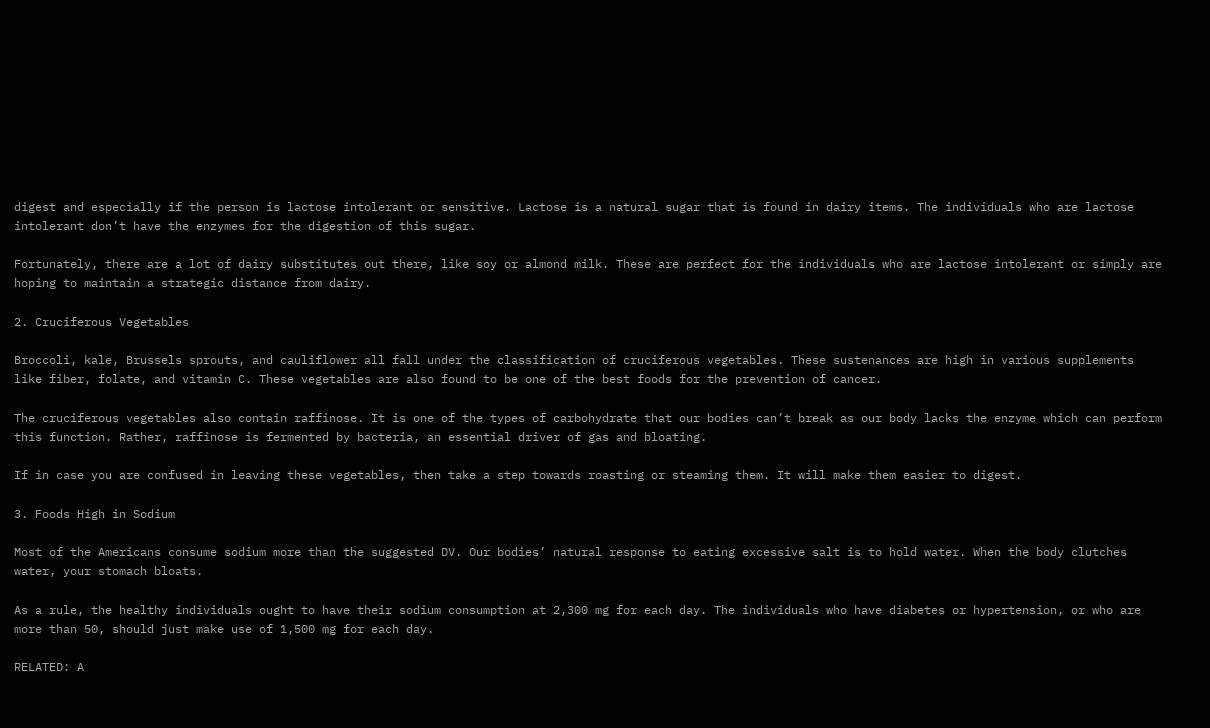digest and especially if the person is lactose intolerant or sensitive. Lactose is a natural sugar that is found in dairy items. The individuals who are lactose intolerant don’t have the enzymes for the digestion of this sugar.

Fortunately, there are a lot of dairy substitutes out there, like soy or almond milk. These are perfect for the individuals who are lactose intolerant or simply are hoping to maintain a strategic distance from dairy.

2. Cruciferous Vegetables

Broccoli, kale, Brussels sprouts, and cauliflower all fall under the classification of cruciferous vegetables. These sustenances are high in various supplements like fiber, folate, and vitamin C. These vegetables are also found to be one of the best foods for the prevention of cancer.

The cruciferous vegetables also contain raffinose. It is one of the types of carbohydrate that our bodies can’t break as our body lacks the enzyme which can perform this function. Rather, raffinose is fermented by bacteria, an essential driver of gas and bloating.

If in case you are confused in leaving these vegetables, then take a step towards roasting or steaming them. It will make them easier to digest.

3. Foods High in Sodium

Most of the Americans consume sodium more than the suggested DV. Our bodies’ natural response to eating excessive salt is to hold water. When the body clutches water, your stomach bloats.

As a rule, the healthy individuals ought to have their sodium consumption at 2,300 mg for each day. The individuals who have diabetes or hypertension, or who are more than 50, should just make use of 1,500 mg for each day.

RELATED: A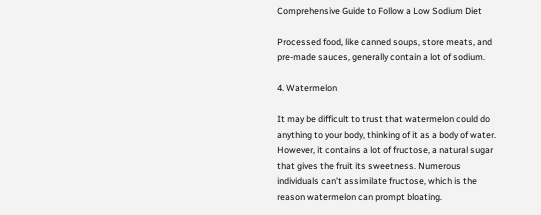Comprehensive Guide to Follow a Low Sodium Diet

Processed food, like canned soups, store meats, and pre-made sauces, generally contain a lot of sodium.

4. Watermelon

It may be difficult to trust that watermelon could do anything to your body, thinking of it as a body of water. However, it contains a lot of fructose, a natural sugar that gives the fruit its sweetness. Numerous individuals can’t assimilate fructose, which is the reason watermelon can prompt bloating.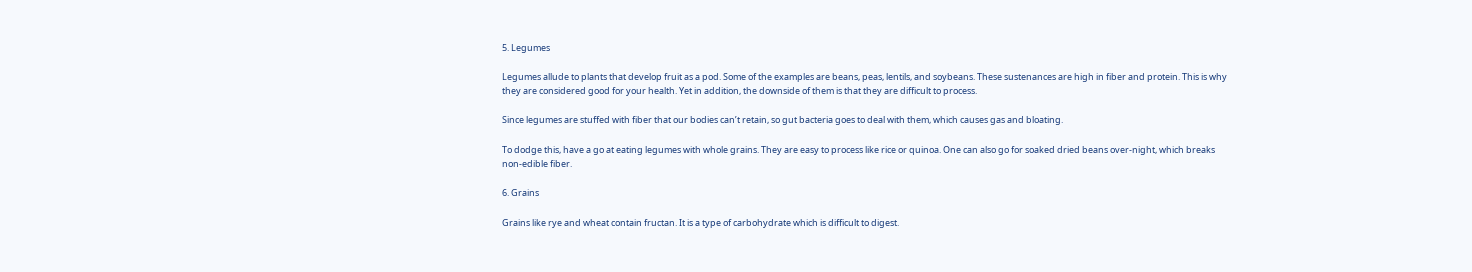5. Legumes

Legumes allude to plants that develop fruit as a pod. Some of the examples are beans, peas, lentils, and soybeans. These sustenances are high in fiber and protein. This is why they are considered good for your health. Yet in addition, the downside of them is that they are difficult to process.

Since legumes are stuffed with fiber that our bodies can’t retain, so gut bacteria goes to deal with them, which causes gas and bloating.

To dodge this, have a go at eating legumes with whole grains. They are easy to process like rice or quinoa. One can also go for soaked dried beans over-night, which breaks non-edible fiber.

6. Grains

Grains like rye and wheat contain fructan. It is a type of carbohydrate which is difficult to digest.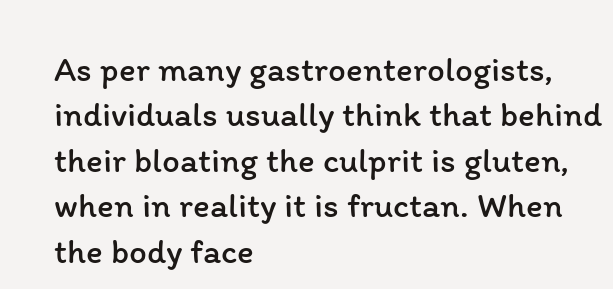As per many gastroenterologists, individuals usually think that behind their bloating the culprit is gluten, when in reality it is fructan. When the body face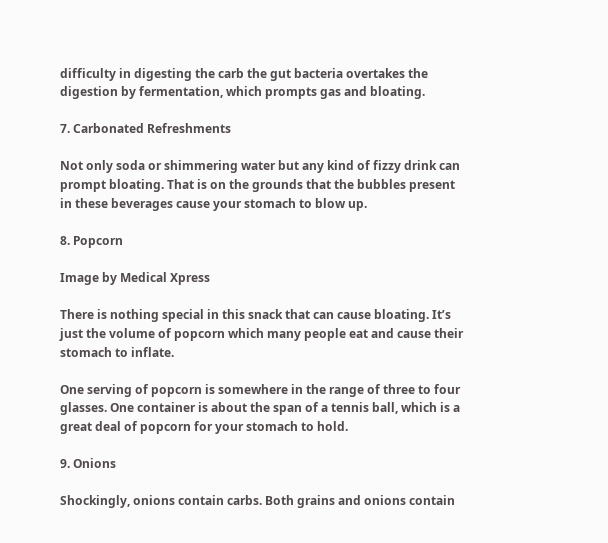difficulty in digesting the carb the gut bacteria overtakes the digestion by fermentation, which prompts gas and bloating.

7. Carbonated Refreshments

Not only soda or shimmering water but any kind of fizzy drink can prompt bloating. That is on the grounds that the bubbles present in these beverages cause your stomach to blow up.

8. Popcorn

Image by Medical Xpress

There is nothing special in this snack that can cause bloating. It’s just the volume of popcorn which many people eat and cause their stomach to inflate.

One serving of popcorn is somewhere in the range of three to four glasses. One container is about the span of a tennis ball, which is a great deal of popcorn for your stomach to hold.

9. Onions

Shockingly, onions contain carbs. Both grains and onions contain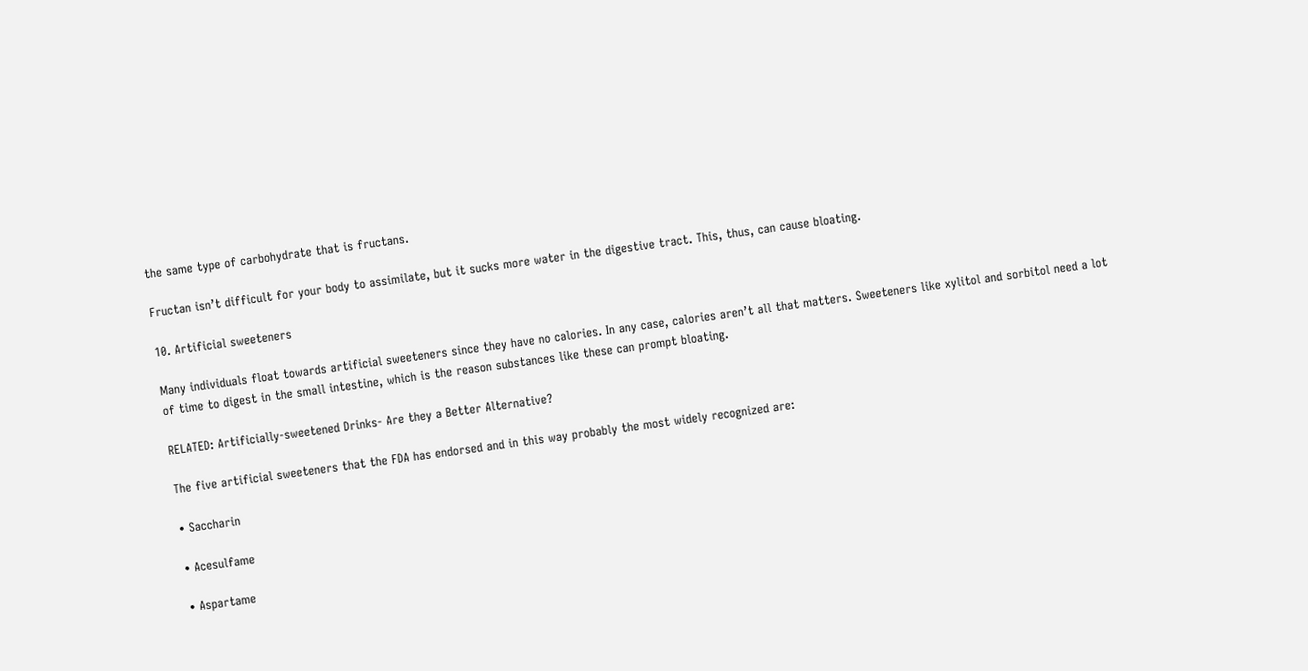the same type of carbohydrate that is fructans.

Fructan isn’t difficult for your body to assimilate, but it sucks more water in the digestive tract. This, thus, can cause bloating.

10. Artificial sweeteners

Many individuals float towards artificial sweeteners since they have no calories. In any case, calories aren’t all that matters. Sweeteners like xylitol and sorbitol need a lot of time to digest in the small intestine, which is the reason substances like these can prompt bloating.

RELATED: Artificially-sweetened Drinks- Are they a Better Alternative?

The five artificial sweeteners that the FDA has endorsed and in this way probably the most widely recognized are:

• Saccharin

• Acesulfame

• Aspartame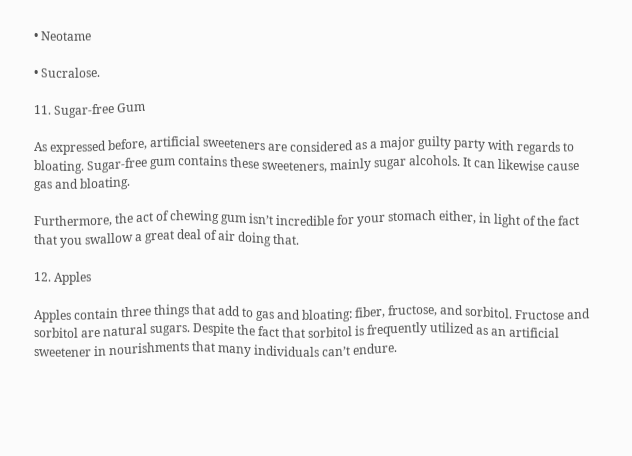• Neotame

• Sucralose.

11. Sugar-free Gum

As expressed before, artificial sweeteners are considered as a major guilty party with regards to bloating. Sugar-free gum contains these sweeteners, mainly sugar alcohols. It can likewise cause gas and bloating.

Furthermore, the act of chewing gum isn’t incredible for your stomach either, in light of the fact that you swallow a great deal of air doing that.

12. Apples

Apples contain three things that add to gas and bloating: fiber, fructose, and sorbitol. Fructose and sorbitol are natural sugars. Despite the fact that sorbitol is frequently utilized as an artificial sweetener in nourishments that many individuals can’t endure.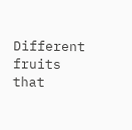Different fruits that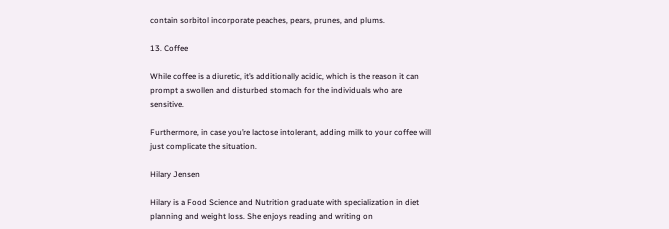contain sorbitol incorporate peaches, pears, prunes, and plums.

13. Coffee

While coffee is a diuretic, it’s additionally acidic, which is the reason it can prompt a swollen and disturbed stomach for the individuals who are sensitive.

Furthermore, in case you’re lactose intolerant, adding milk to your coffee will just complicate the situation.

Hilary Jensen

Hilary is a Food Science and Nutrition graduate with specialization in diet planning and weight loss. She enjoys reading and writing on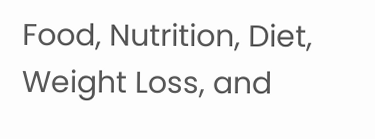Food, Nutrition, Diet, Weight Loss, and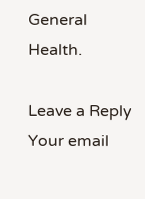General Health.

Leave a Reply
Your email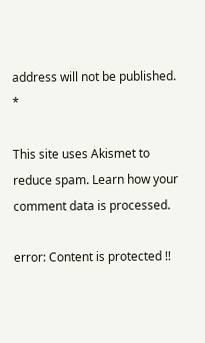address will not be published. *

This site uses Akismet to reduce spam. Learn how your comment data is processed.

error: Content is protected !!